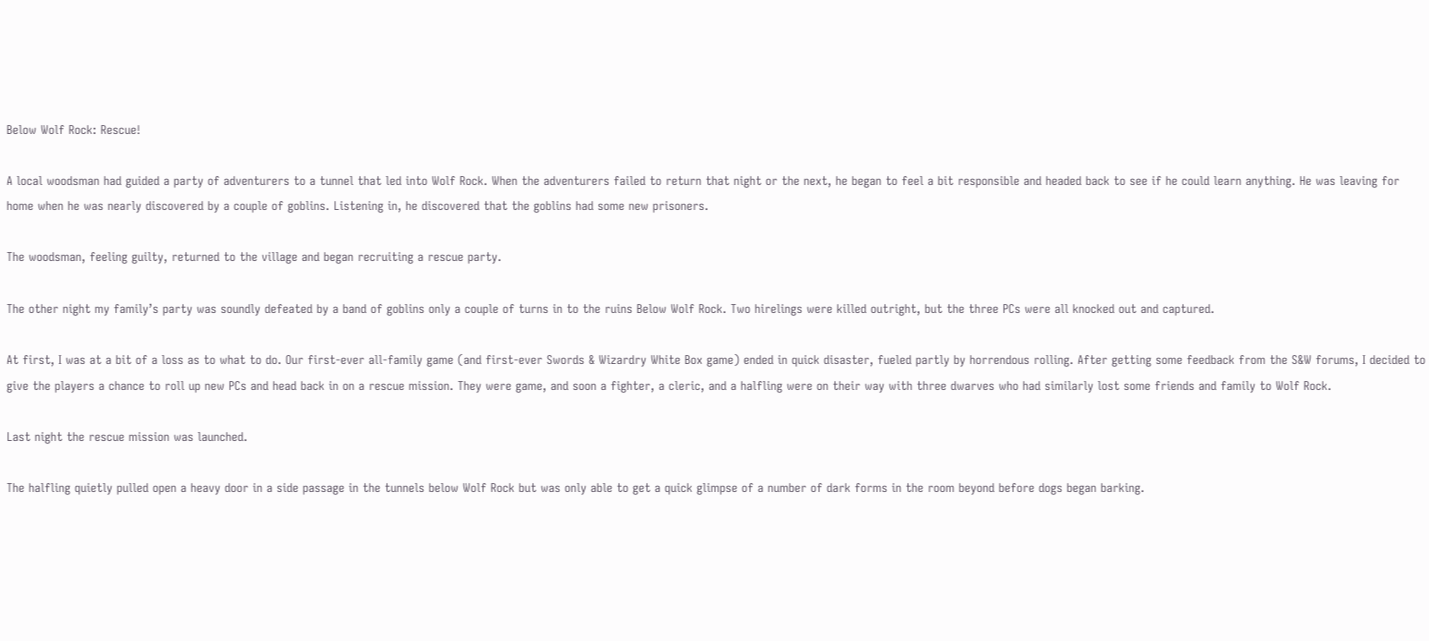Below Wolf Rock: Rescue!

A local woodsman had guided a party of adventurers to a tunnel that led into Wolf Rock. When the adventurers failed to return that night or the next, he began to feel a bit responsible and headed back to see if he could learn anything. He was leaving for home when he was nearly discovered by a couple of goblins. Listening in, he discovered that the goblins had some new prisoners.

The woodsman, feeling guilty, returned to the village and began recruiting a rescue party.

The other night my family’s party was soundly defeated by a band of goblins only a couple of turns in to the ruins Below Wolf Rock. Two hirelings were killed outright, but the three PCs were all knocked out and captured.

At first, I was at a bit of a loss as to what to do. Our first-ever all-family game (and first-ever Swords & Wizardry White Box game) ended in quick disaster, fueled partly by horrendous rolling. After getting some feedback from the S&W forums, I decided to give the players a chance to roll up new PCs and head back in on a rescue mission. They were game, and soon a fighter, a cleric, and a halfling were on their way with three dwarves who had similarly lost some friends and family to Wolf Rock.

Last night the rescue mission was launched.

The halfling quietly pulled open a heavy door in a side passage in the tunnels below Wolf Rock but was only able to get a quick glimpse of a number of dark forms in the room beyond before dogs began barking.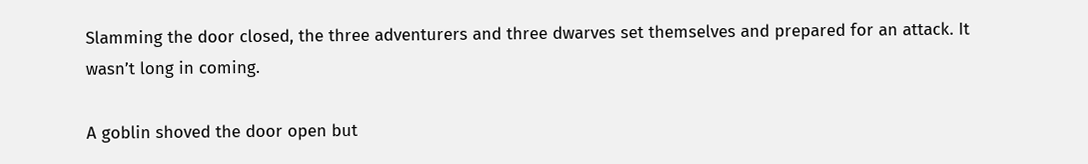Slamming the door closed, the three adventurers and three dwarves set themselves and prepared for an attack. It wasn’t long in coming.

A goblin shoved the door open but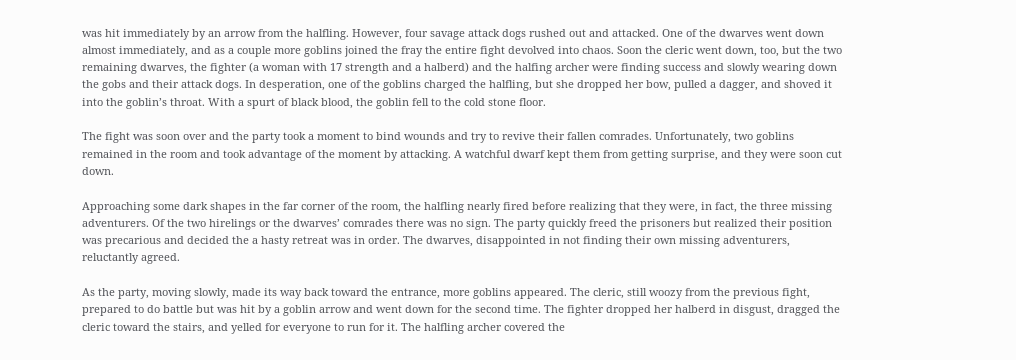was hit immediately by an arrow from the halfling. However, four savage attack dogs rushed out and attacked. One of the dwarves went down almost immediately, and as a couple more goblins joined the fray the entire fight devolved into chaos. Soon the cleric went down, too, but the two remaining dwarves, the fighter (a woman with 17 strength and a halberd) and the halfing archer were finding success and slowly wearing down the gobs and their attack dogs. In desperation, one of the goblins charged the halfling, but she dropped her bow, pulled a dagger, and shoved it into the goblin’s throat. With a spurt of black blood, the goblin fell to the cold stone floor.

The fight was soon over and the party took a moment to bind wounds and try to revive their fallen comrades. Unfortunately, two goblins remained in the room and took advantage of the moment by attacking. A watchful dwarf kept them from getting surprise, and they were soon cut down.

Approaching some dark shapes in the far corner of the room, the halfling nearly fired before realizing that they were, in fact, the three missing adventurers. Of the two hirelings or the dwarves’ comrades there was no sign. The party quickly freed the prisoners but realized their position was precarious and decided the a hasty retreat was in order. The dwarves, disappointed in not finding their own missing adventurers, reluctantly agreed.

As the party, moving slowly, made its way back toward the entrance, more goblins appeared. The cleric, still woozy from the previous fight, prepared to do battle but was hit by a goblin arrow and went down for the second time. The fighter dropped her halberd in disgust, dragged the cleric toward the stairs, and yelled for everyone to run for it. The halfling archer covered the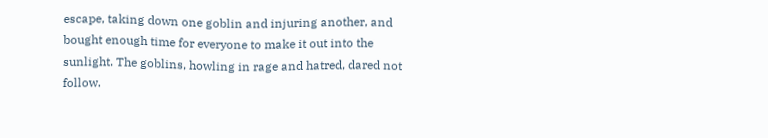escape, taking down one goblin and injuring another, and bought enough time for everyone to make it out into the sunlight. The goblins, howling in rage and hatred, dared not follow.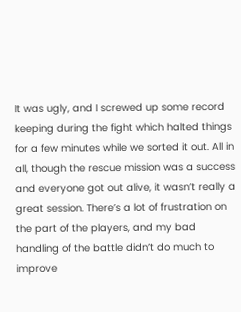It was ugly, and I screwed up some record keeping during the fight which halted things for a few minutes while we sorted it out. All in all, though the rescue mission was a success and everyone got out alive, it wasn’t really a great session. There’s a lot of frustration on the part of the players, and my bad handling of the battle didn’t do much to improve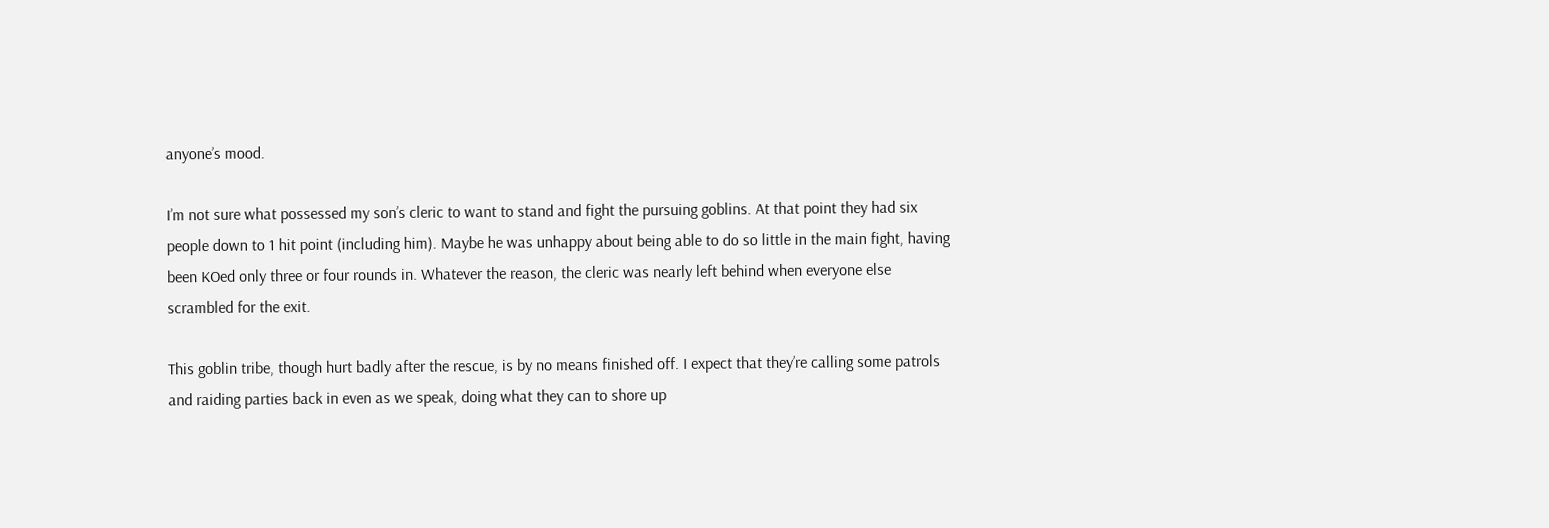anyone’s mood.

I’m not sure what possessed my son’s cleric to want to stand and fight the pursuing goblins. At that point they had six people down to 1 hit point (including him). Maybe he was unhappy about being able to do so little in the main fight, having been KOed only three or four rounds in. Whatever the reason, the cleric was nearly left behind when everyone else scrambled for the exit.

This goblin tribe, though hurt badly after the rescue, is by no means finished off. I expect that they’re calling some patrols and raiding parties back in even as we speak, doing what they can to shore up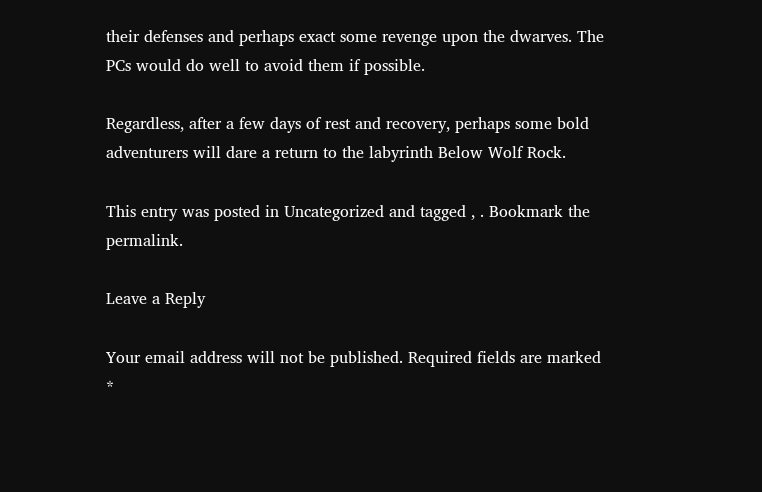their defenses and perhaps exact some revenge upon the dwarves. The PCs would do well to avoid them if possible.

Regardless, after a few days of rest and recovery, perhaps some bold adventurers will dare a return to the labyrinth Below Wolf Rock.

This entry was posted in Uncategorized and tagged , . Bookmark the permalink.

Leave a Reply

Your email address will not be published. Required fields are marked *